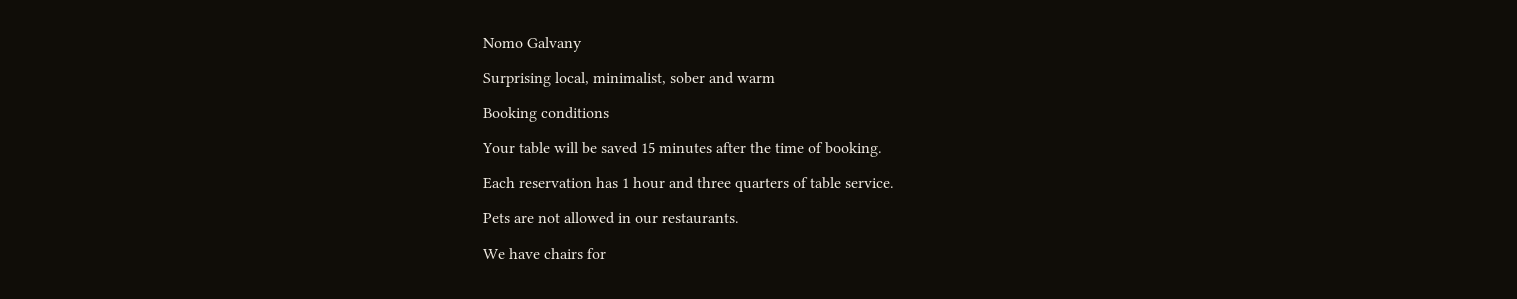Nomo Galvany

Surprising local, minimalist, sober and warm

Booking conditions

Your table will be saved 15 minutes after the time of booking.

Each reservation has 1 hour and three quarters of table service.

Pets are not allowed in our restaurants.

We have chairs for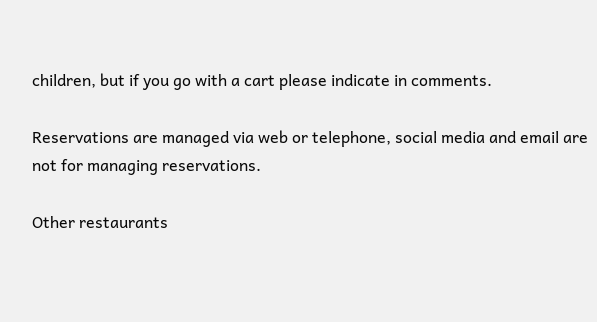children, but if you go with a cart please indicate in comments.

Reservations are managed via web or telephone, social media and email are not for managing reservations.

Other restaurants